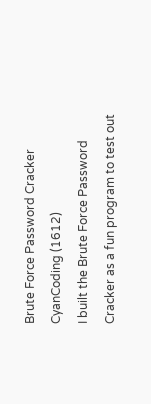Brute Force Password Cracker
CyanCoding (1612)
I built the Brute Force Password Cracker as a fun program to test out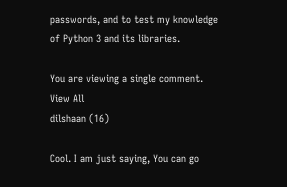passwords, and to test my knowledge of Python 3 and its libraries.

You are viewing a single comment. View All
dilshaan (16)

Cool. I am just saying, You can go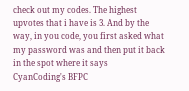check out my codes. The highest upvotes that i have is 3. And by the way, in you code, you first asked what my password was and then put it back in the spot where it says
CyanCoding's BFPC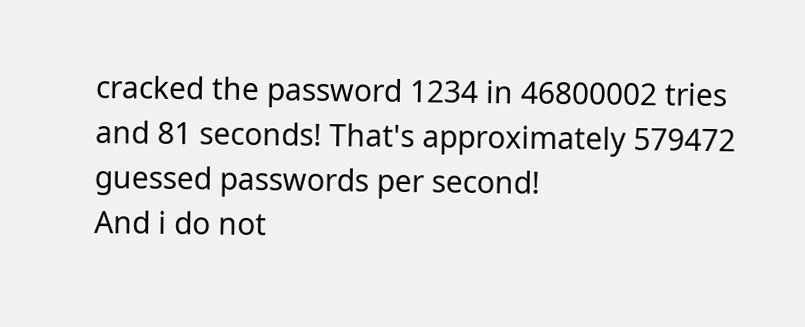cracked the password 1234 in 46800002 tries and 81 seconds! That's approximately 579472 guessed passwords per second!
And i do not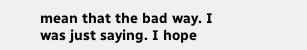mean that the bad way. I was just saying. I hope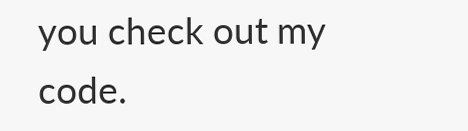you check out my code.